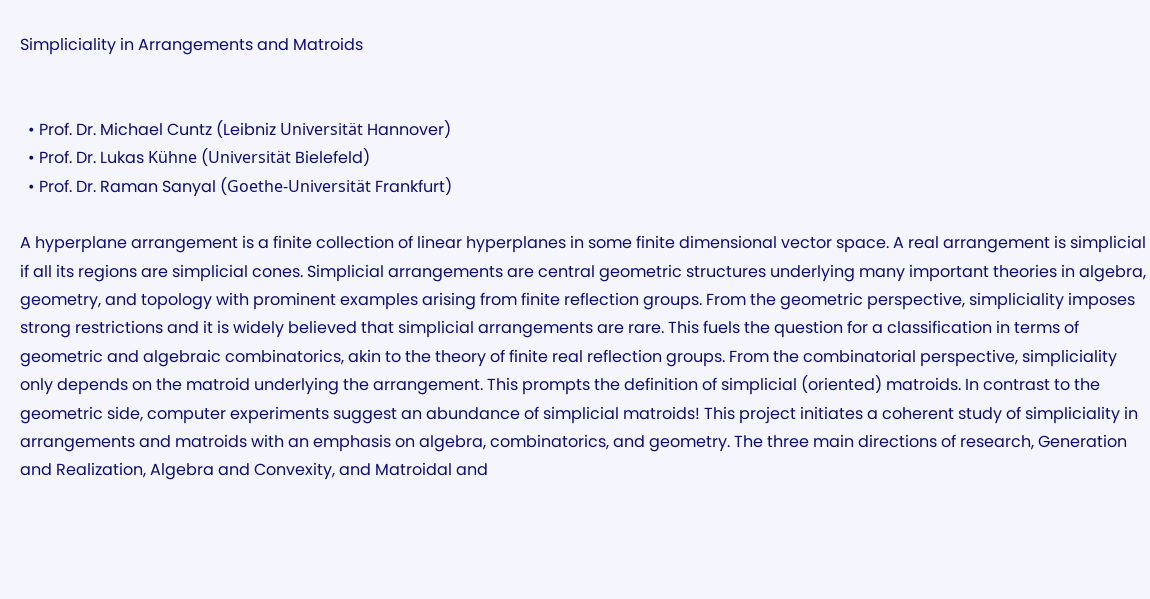Simpliciality in Arrangements and Matroids


  • Prof. Dr. Michael Cuntz (Leibniz Universität Hannover)
  • Prof. Dr. Lukas Kühne (Universität Bielefeld)
  • Prof. Dr. Raman Sanyal (Goethe-Universität Frankfurt)

A hyperplane arrangement is a finite collection of linear hyperplanes in some finite dimensional vector space. A real arrangement is simplicial if all its regions are simplicial cones. Simplicial arrangements are central geometric structures underlying many important theories in algebra, geometry, and topology with prominent examples arising from finite reflection groups. From the geometric perspective, simpliciality imposes strong restrictions and it is widely believed that simplicial arrangements are rare. This fuels the question for a classification in terms of geometric and algebraic combinatorics, akin to the theory of finite real reflection groups. From the combinatorial perspective, simpliciality only depends on the matroid underlying the arrangement. This prompts the definition of simplicial (oriented) matroids. In contrast to the geometric side, computer experiments suggest an abundance of simplicial matroids! This project initiates a coherent study of simpliciality in arrangements and matroids with an emphasis on algebra, combinatorics, and geometry. The three main directions of research, Generation and Realization, Algebra and Convexity, and Matroidal and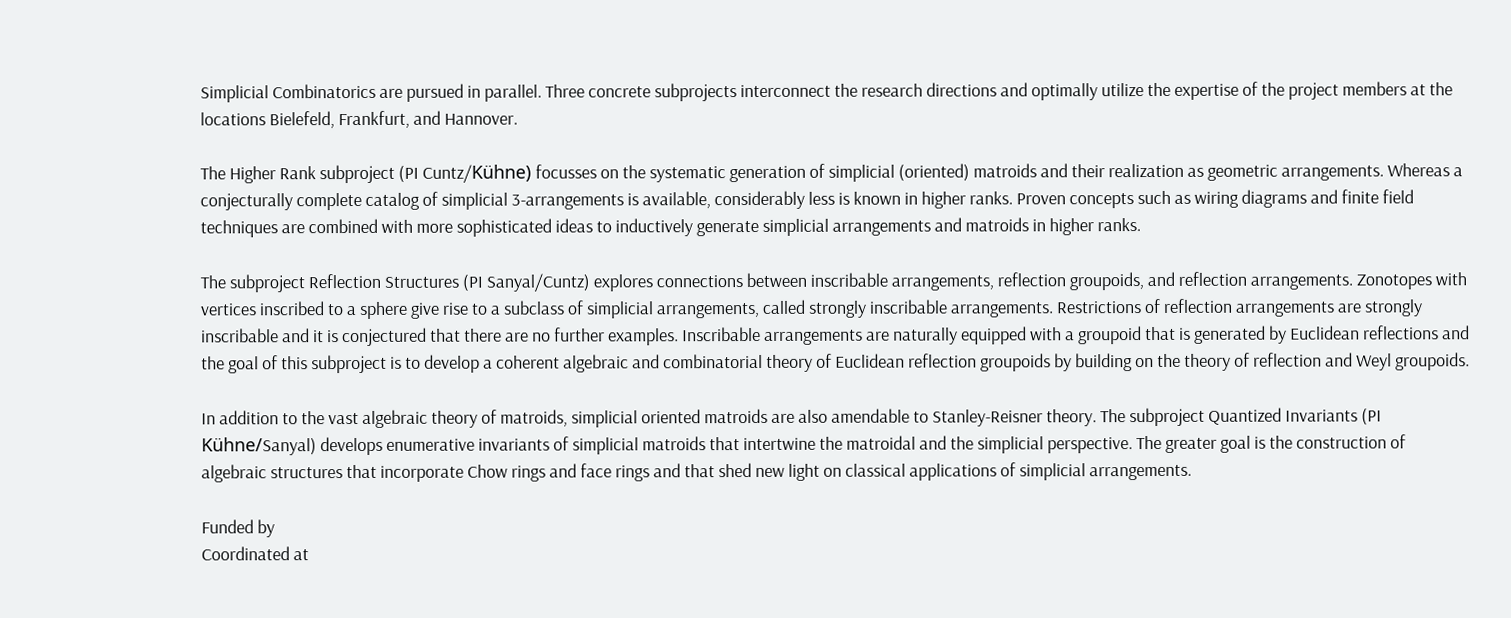Simplicial Combinatorics are pursued in parallel. Three concrete subprojects interconnect the research directions and optimally utilize the expertise of the project members at the locations Bielefeld, Frankfurt, and Hannover.

The Higher Rank subproject (PI Cuntz/Kühne) focusses on the systematic generation of simplicial (oriented) matroids and their realization as geometric arrangements. Whereas a conjecturally complete catalog of simplicial 3-arrangements is available, considerably less is known in higher ranks. Proven concepts such as wiring diagrams and finite field techniques are combined with more sophisticated ideas to inductively generate simplicial arrangements and matroids in higher ranks.

The subproject Reflection Structures (PI Sanyal/Cuntz) explores connections between inscribable arrangements, reflection groupoids, and reflection arrangements. Zonotopes with vertices inscribed to a sphere give rise to a subclass of simplicial arrangements, called strongly inscribable arrangements. Restrictions of reflection arrangements are strongly inscribable and it is conjectured that there are no further examples. Inscribable arrangements are naturally equipped with a groupoid that is generated by Euclidean reflections and the goal of this subproject is to develop a coherent algebraic and combinatorial theory of Euclidean reflection groupoids by building on the theory of reflection and Weyl groupoids.

In addition to the vast algebraic theory of matroids, simplicial oriented matroids are also amendable to Stanley-Reisner theory. The subproject Quantized Invariants (PI Kühne/Sanyal) develops enumerative invariants of simplicial matroids that intertwine the matroidal and the simplicial perspective. The greater goal is the construction of algebraic structures that incorporate Chow rings and face rings and that shed new light on classical applications of simplicial arrangements.

Funded by
Coordinated at